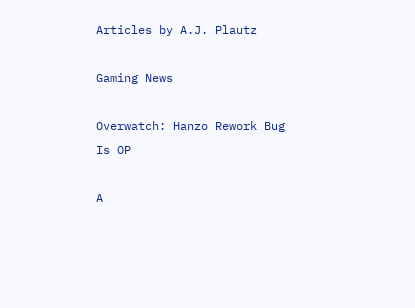Articles by A.J. Plautz

Gaming News

Overwatch: Hanzo Rework Bug Is OP

A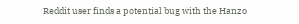Reddit user finds a potential bug with the Hanzo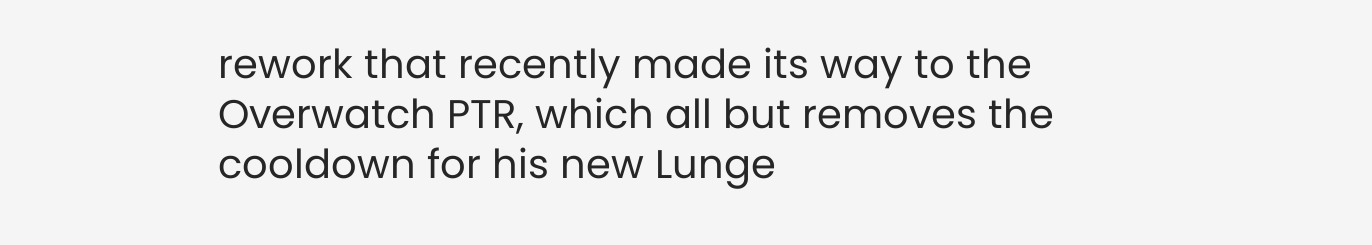rework that recently made its way to the Overwatch PTR, which all but removes the cooldown for his new Lunge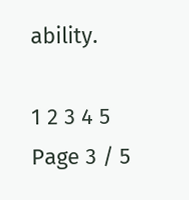ability.

1 2 3 4 5
Page 3 / 5